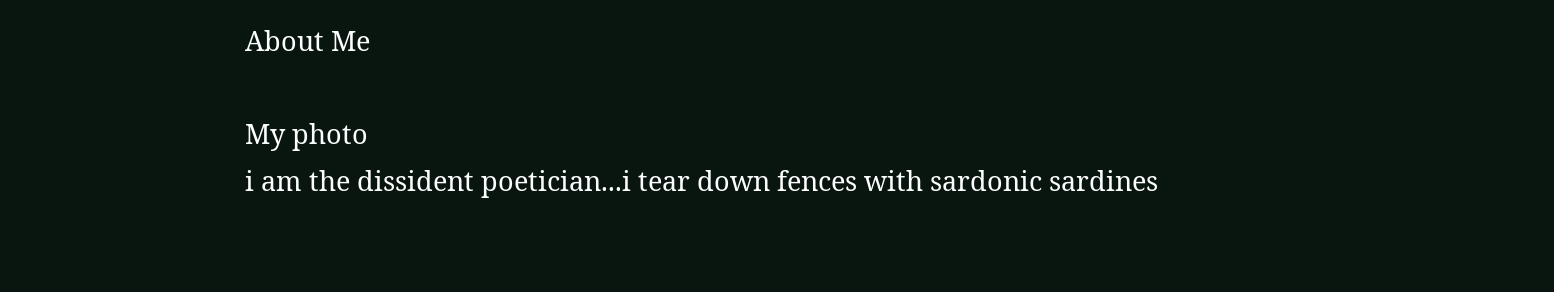About Me

My photo
i am the dissident poetician...i tear down fences with sardonic sardines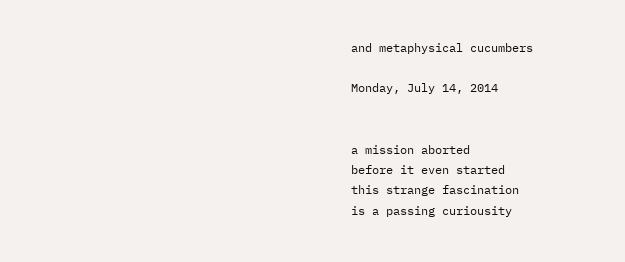and metaphysical cucumbers

Monday, July 14, 2014


a mission aborted
before it even started
this strange fascination
is a passing curiousity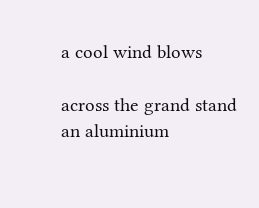a cool wind blows

across the grand stand
an aluminium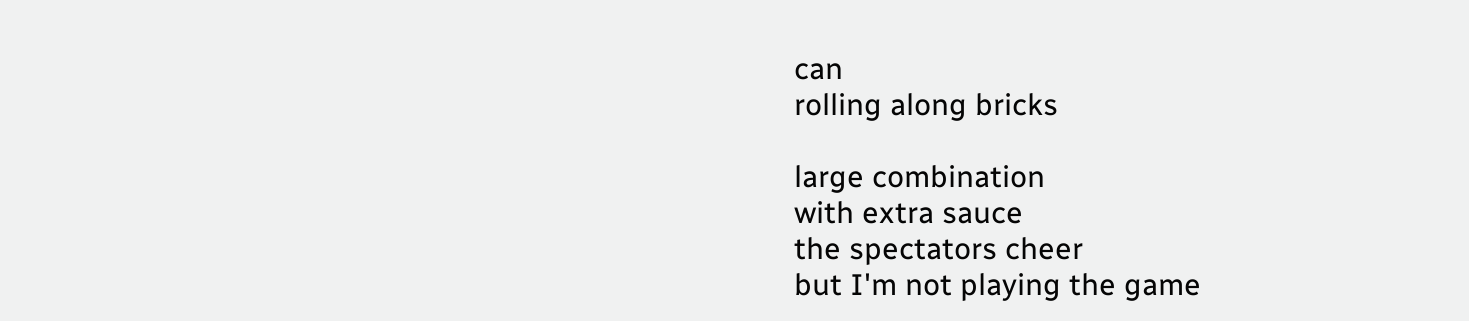can
rolling along bricks

large combination
with extra sauce
the spectators cheer
but I'm not playing the game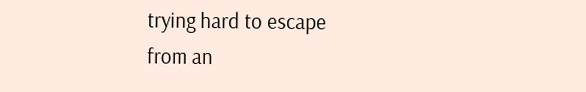trying hard to escape
from an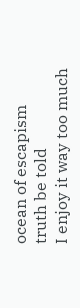ocean of escapism
truth be told
I enjoy it way too much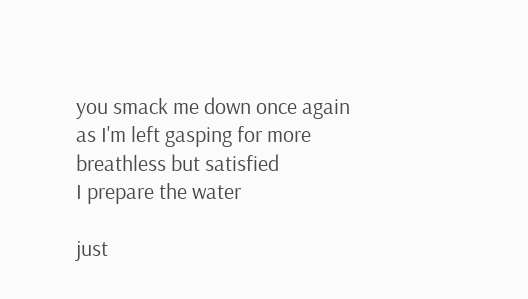you smack me down once again
as I'm left gasping for more
breathless but satisfied
I prepare the water

just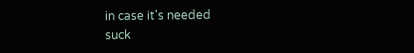in case it's needed
suck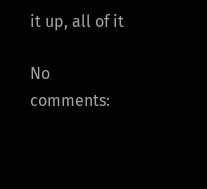it up, all of it

No comments: